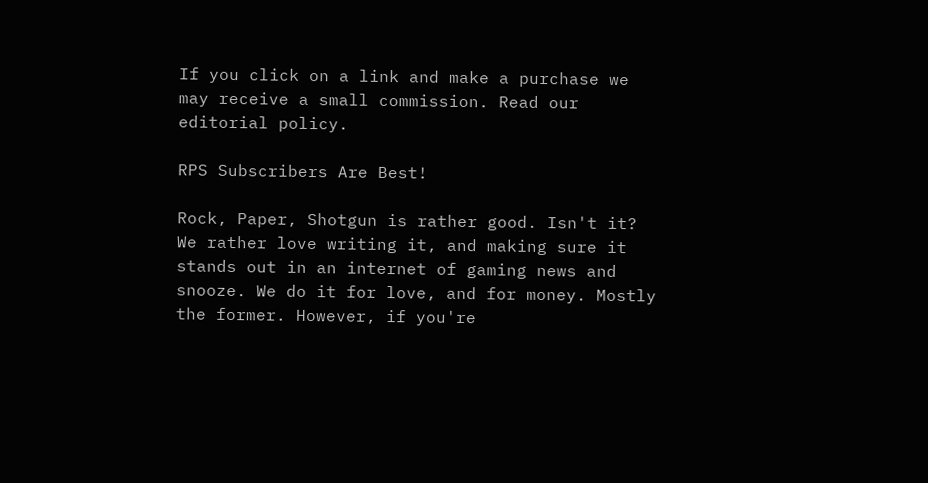If you click on a link and make a purchase we may receive a small commission. Read our editorial policy.

RPS Subscribers Are Best!

Rock, Paper, Shotgun is rather good. Isn't it? We rather love writing it, and making sure it stands out in an internet of gaming news and snooze. We do it for love, and for money. Mostly the former. However, if you're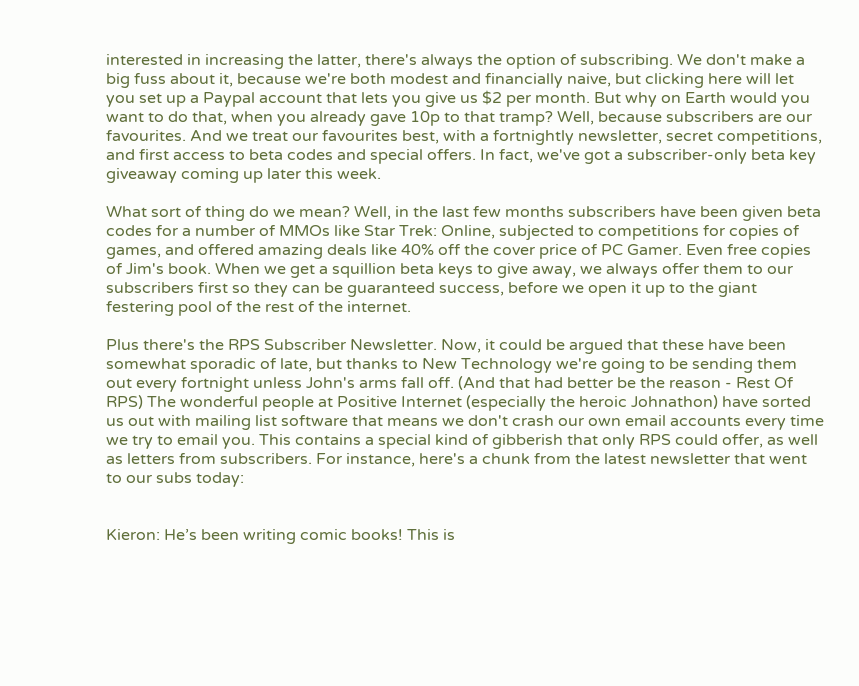interested in increasing the latter, there's always the option of subscribing. We don't make a big fuss about it, because we're both modest and financially naive, but clicking here will let you set up a Paypal account that lets you give us $2 per month. But why on Earth would you want to do that, when you already gave 10p to that tramp? Well, because subscribers are our favourites. And we treat our favourites best, with a fortnightly newsletter, secret competitions, and first access to beta codes and special offers. In fact, we've got a subscriber-only beta key giveaway coming up later this week.

What sort of thing do we mean? Well, in the last few months subscribers have been given beta codes for a number of MMOs like Star Trek: Online, subjected to competitions for copies of games, and offered amazing deals like 40% off the cover price of PC Gamer. Even free copies of Jim's book. When we get a squillion beta keys to give away, we always offer them to our subscribers first so they can be guaranteed success, before we open it up to the giant festering pool of the rest of the internet.

Plus there's the RPS Subscriber Newsletter. Now, it could be argued that these have been somewhat sporadic of late, but thanks to New Technology we're going to be sending them out every fortnight unless John's arms fall off. (And that had better be the reason - Rest Of RPS) The wonderful people at Positive Internet (especially the heroic Johnathon) have sorted us out with mailing list software that means we don't crash our own email accounts every time we try to email you. This contains a special kind of gibberish that only RPS could offer, as well as letters from subscribers. For instance, here's a chunk from the latest newsletter that went to our subs today:


Kieron: He’s been writing comic books! This is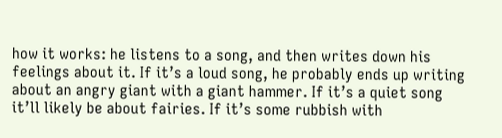how it works: he listens to a song, and then writes down his feelings about it. If it’s a loud song, he probably ends up writing about an angry giant with a giant hammer. If it’s a quiet song it’ll likely be about fairies. If it’s some rubbish with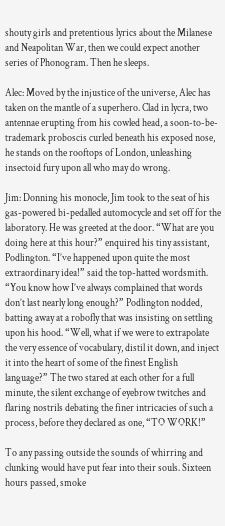shouty girls and pretentious lyrics about the Milanese and Neapolitan War, then we could expect another series of Phonogram. Then he sleeps.

Alec: Moved by the injustice of the universe, Alec has taken on the mantle of a superhero. Clad in lycra, two antennae erupting from his cowled head, a soon-to-be-trademark proboscis curled beneath his exposed nose, he stands on the rooftops of London, unleashing insectoid fury upon all who may do wrong.

Jim: Donning his monocle, Jim took to the seat of his gas-powered bi-pedalled automocycle and set off for the laboratory. He was greeted at the door. “What are you doing here at this hour?” enquired his tiny assistant, Podlington. “I’ve happened upon quite the most extraordinary idea!” said the top-hatted wordsmith. “You know how I’ve always complained that words don’t last nearly long enough?” Podlington nodded, batting away at a robofly that was insisting on settling upon his hood. “Well, what if we were to extrapolate the very essence of vocabulary, distil it down, and inject it into the heart of some of the finest English language?” The two stared at each other for a full minute, the silent exchange of eyebrow twitches and flaring nostrils debating the finer intricacies of such a process, before they declared as one, “TO WORK!”

To any passing outside the sounds of whirring and clunking would have put fear into their souls. Sixteen hours passed, smoke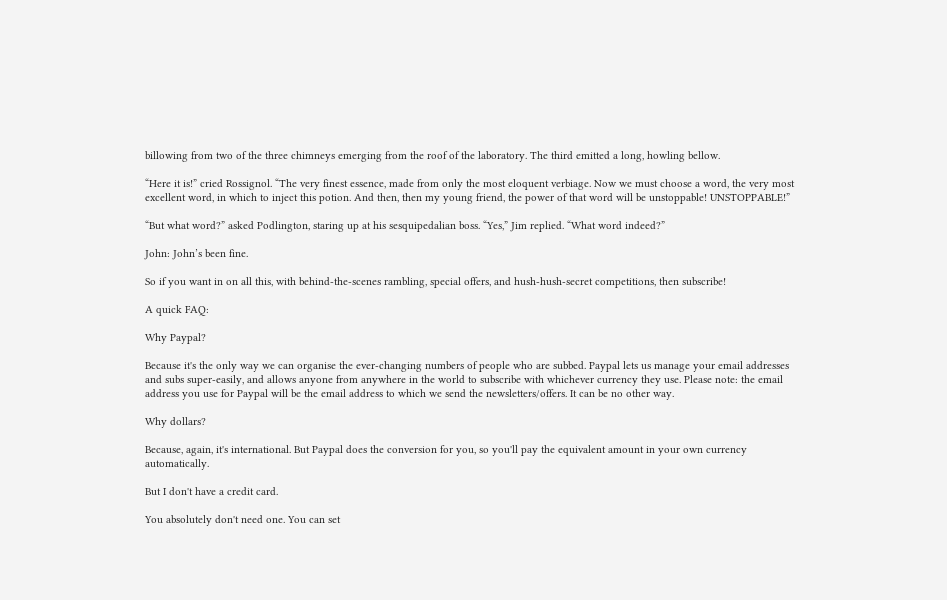billowing from two of the three chimneys emerging from the roof of the laboratory. The third emitted a long, howling bellow.

“Here it is!” cried Rossignol. “The very finest essence, made from only the most eloquent verbiage. Now we must choose a word, the very most excellent word, in which to inject this potion. And then, then my young friend, the power of that word will be unstoppable! UNSTOPPABLE!”

“But what word?” asked Podlington, staring up at his sesquipedalian boss. “Yes,” Jim replied. “What word indeed?”

John: John’s been fine.

So if you want in on all this, with behind-the-scenes rambling, special offers, and hush-hush-secret competitions, then subscribe!

A quick FAQ:

Why Paypal?

Because it's the only way we can organise the ever-changing numbers of people who are subbed. Paypal lets us manage your email addresses and subs super-easily, and allows anyone from anywhere in the world to subscribe with whichever currency they use. Please note: the email address you use for Paypal will be the email address to which we send the newsletters/offers. It can be no other way.

Why dollars?

Because, again, it's international. But Paypal does the conversion for you, so you'll pay the equivalent amount in your own currency automatically.

But I don't have a credit card.

You absolutely don't need one. You can set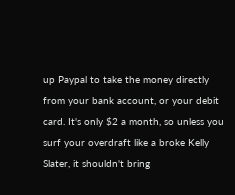up Paypal to take the money directly from your bank account, or your debit card. It's only $2 a month, so unless you surf your overdraft like a broke Kelly Slater, it shouldn't bring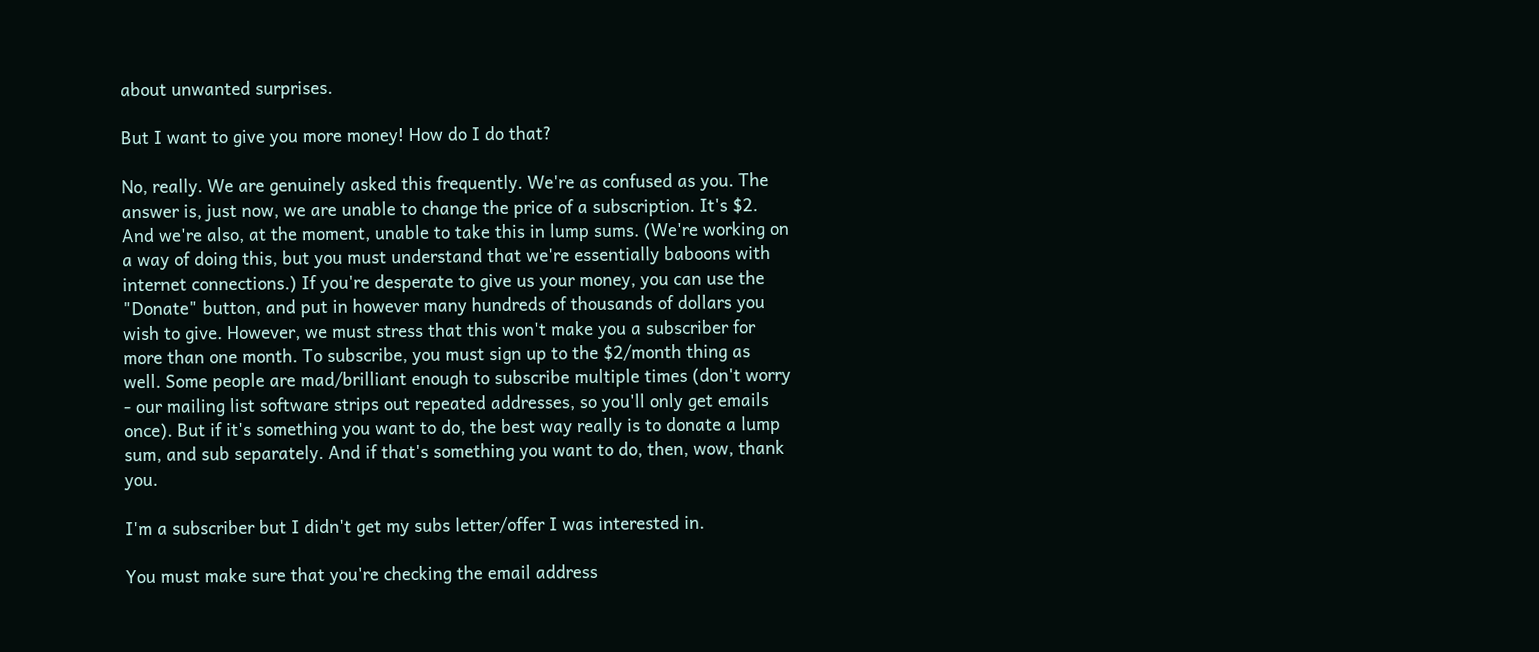about unwanted surprises.

But I want to give you more money! How do I do that?

No, really. We are genuinely asked this frequently. We're as confused as you. The answer is, just now, we are unable to change the price of a subscription. It's $2. And we're also, at the moment, unable to take this in lump sums. (We're working on a way of doing this, but you must understand that we're essentially baboons with internet connections.) If you're desperate to give us your money, you can use the "Donate" button, and put in however many hundreds of thousands of dollars you wish to give. However, we must stress that this won't make you a subscriber for more than one month. To subscribe, you must sign up to the $2/month thing as well. Some people are mad/brilliant enough to subscribe multiple times (don't worry - our mailing list software strips out repeated addresses, so you'll only get emails once). But if it's something you want to do, the best way really is to donate a lump sum, and sub separately. And if that's something you want to do, then, wow, thank you.

I'm a subscriber but I didn't get my subs letter/offer I was interested in.

You must make sure that you're checking the email address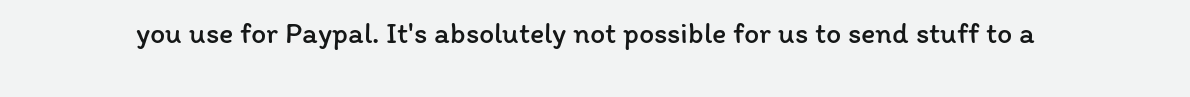you use for Paypal. It's absolutely not possible for us to send stuff to a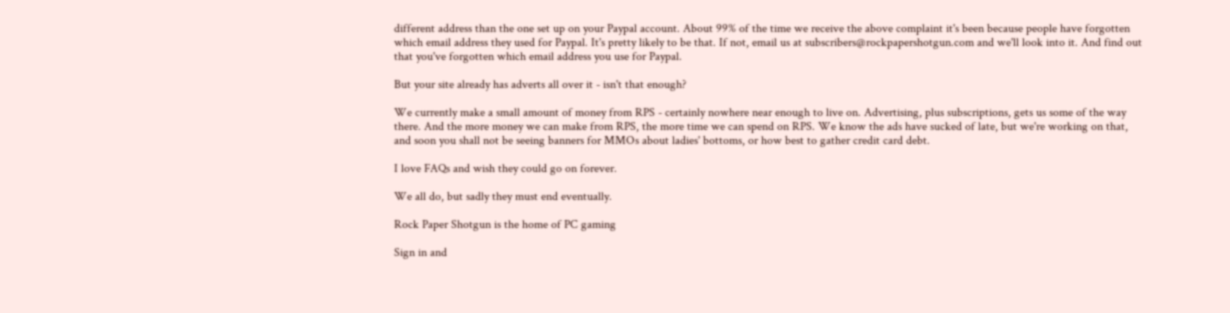different address than the one set up on your Paypal account. About 99% of the time we receive the above complaint it's been because people have forgotten which email address they used for Paypal. It's pretty likely to be that. If not, email us at subscribers@rockpapershotgun.com and we'll look into it. And find out that you've forgotten which email address you use for Paypal.

But your site already has adverts all over it - isn't that enough?

We currently make a small amount of money from RPS - certainly nowhere near enough to live on. Advertising, plus subscriptions, gets us some of the way there. And the more money we can make from RPS, the more time we can spend on RPS. We know the ads have sucked of late, but we're working on that, and soon you shall not be seeing banners for MMOs about ladies' bottoms, or how best to gather credit card debt.

I love FAQs and wish they could go on forever.

We all do, but sadly they must end eventually.

Rock Paper Shotgun is the home of PC gaming

Sign in and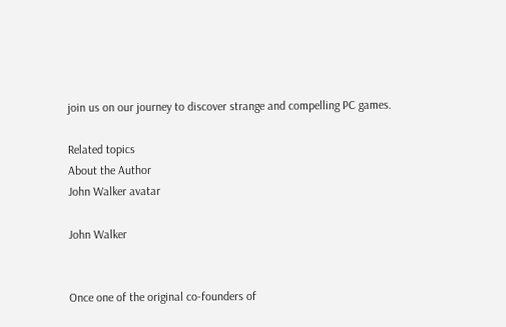join us on our journey to discover strange and compelling PC games.

Related topics
About the Author
John Walker avatar

John Walker


Once one of the original co-founders of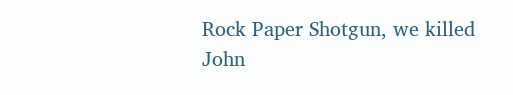Rock Paper Shotgun, we killed John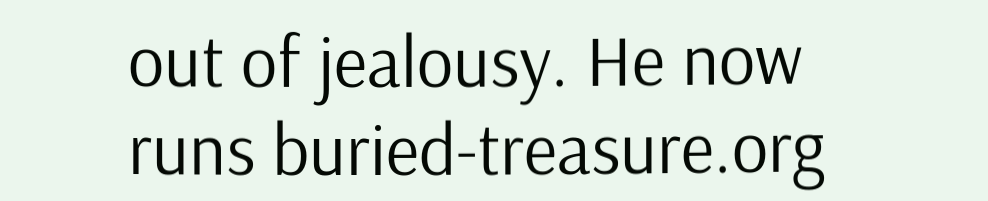out of jealousy. He now runs buried-treasure.org